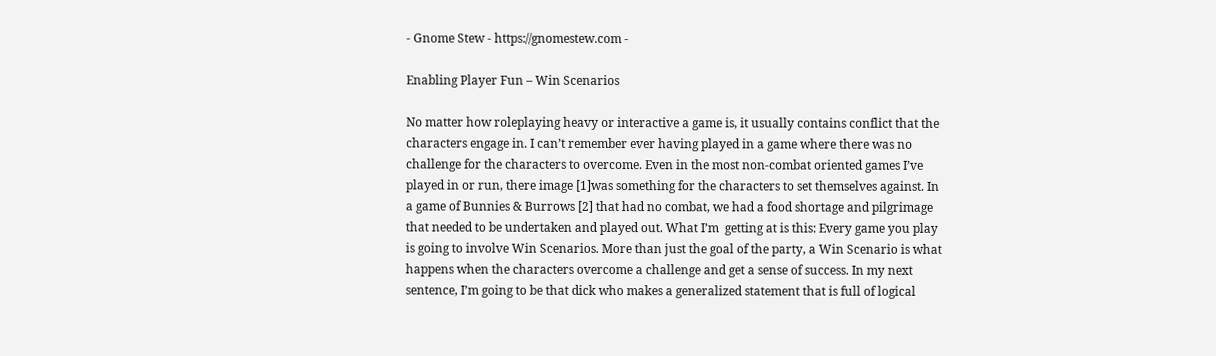- Gnome Stew - https://gnomestew.com -

Enabling Player Fun – Win Scenarios

No matter how roleplaying heavy or interactive a game is, it usually contains conflict that the characters engage in. I can’t remember ever having played in a game where there was no challenge for the characters to overcome. Even in the most non-combat oriented games I’ve played in or run, there image [1]was something for the characters to set themselves against. In a game of Bunnies & Burrows [2] that had no combat, we had a food shortage and pilgrimage that needed to be undertaken and played out. What I’m  getting at is this: Every game you play is going to involve Win Scenarios. More than just the goal of the party, a Win Scenario is what happens when the characters overcome a challenge and get a sense of success. In my next sentence, I’m going to be that dick who makes a generalized statement that is full of logical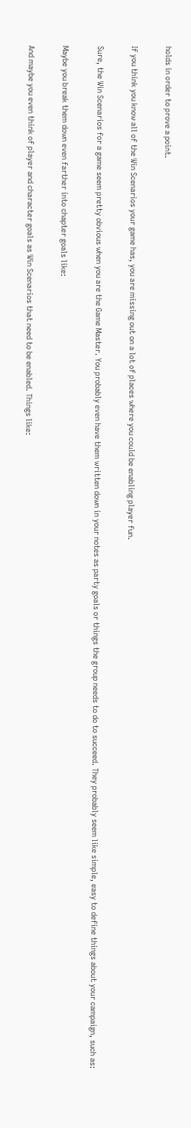holds in order to prove a point.

If you think you know all of the Win Scenarios your game has, you are missing out on a lot of places where you could be enabling player fun.

Sure, the Win Scenarios for a game seem pretty obvious when you are the Game Master. You probably even have them written down in your notes as party goals or things the group needs to do to succeed. They probably seem like simple, easy to define things about your campaign, such as:

Maybe you break them down even farther into chapter goals like:

And maybe you even think of player and character goals as Win Scenarios that need to be enabled. Things like: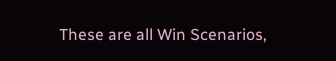These are all Win Scenarios,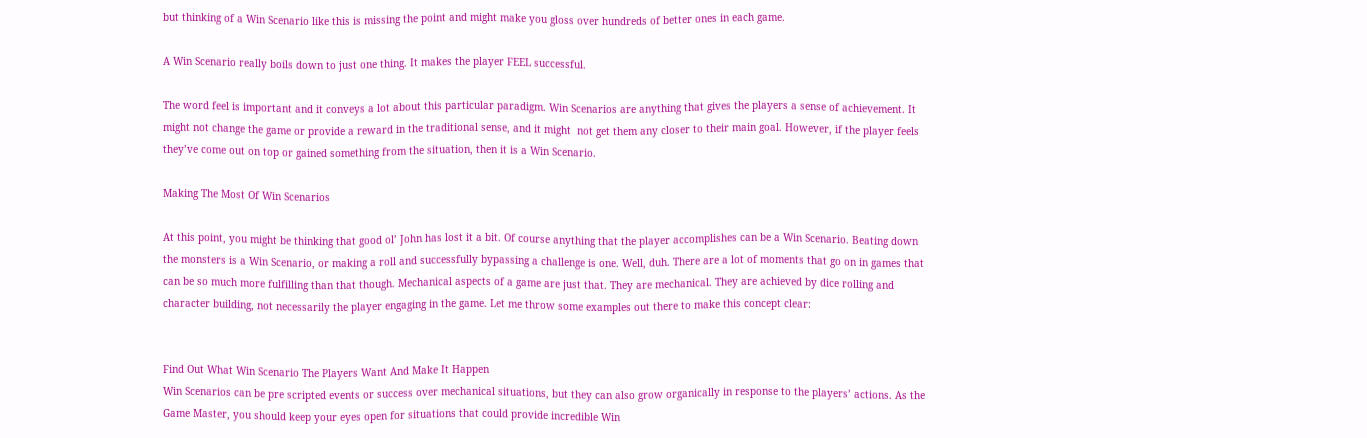but thinking of a Win Scenario like this is missing the point and might make you gloss over hundreds of better ones in each game.

A Win Scenario really boils down to just one thing. It makes the player FEEL successful.

The word feel is important and it conveys a lot about this particular paradigm. Win Scenarios are anything that gives the players a sense of achievement. It might not change the game or provide a reward in the traditional sense, and it might  not get them any closer to their main goal. However, if the player feels they’ve come out on top or gained something from the situation, then it is a Win Scenario.

Making The Most Of Win Scenarios

At this point, you might be thinking that good ol’ John has lost it a bit. Of course anything that the player accomplishes can be a Win Scenario. Beating down the monsters is a Win Scenario, or making a roll and successfully bypassing a challenge is one. Well, duh. There are a lot of moments that go on in games that can be so much more fulfilling than that though. Mechanical aspects of a game are just that. They are mechanical. They are achieved by dice rolling and character building, not necessarily the player engaging in the game. Let me throw some examples out there to make this concept clear:


Find Out What Win Scenario The Players Want And Make It Happen
Win Scenarios can be pre scripted events or success over mechanical situations, but they can also grow organically in response to the players’ actions. As the Game Master, you should keep your eyes open for situations that could provide incredible Win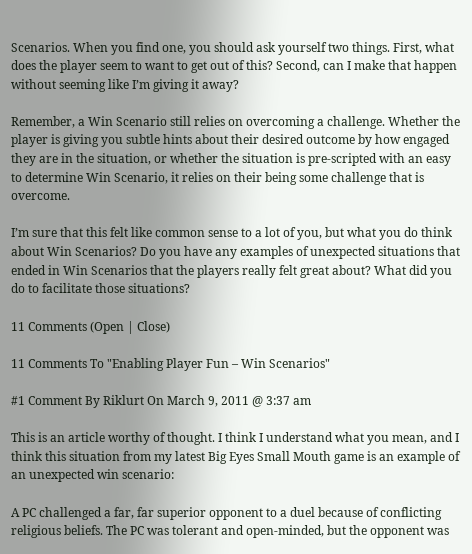Scenarios. When you find one, you should ask yourself two things. First, what does the player seem to want to get out of this? Second, can I make that happen without seeming like I’m giving it away?

Remember, a Win Scenario still relies on overcoming a challenge. Whether the player is giving you subtle hints about their desired outcome by how engaged they are in the situation, or whether the situation is pre-scripted with an easy to determine Win Scenario, it relies on their being some challenge that is overcome.

I’m sure that this felt like common sense to a lot of you, but what you do think about Win Scenarios? Do you have any examples of unexpected situations that ended in Win Scenarios that the players really felt great about? What did you do to facilitate those situations?

11 Comments (Open | Close)

11 Comments To "Enabling Player Fun – Win Scenarios"

#1 Comment By Riklurt On March 9, 2011 @ 3:37 am

This is an article worthy of thought. I think I understand what you mean, and I think this situation from my latest Big Eyes Small Mouth game is an example of an unexpected win scenario:

A PC challenged a far, far superior opponent to a duel because of conflicting religious beliefs. The PC was tolerant and open-minded, but the opponent was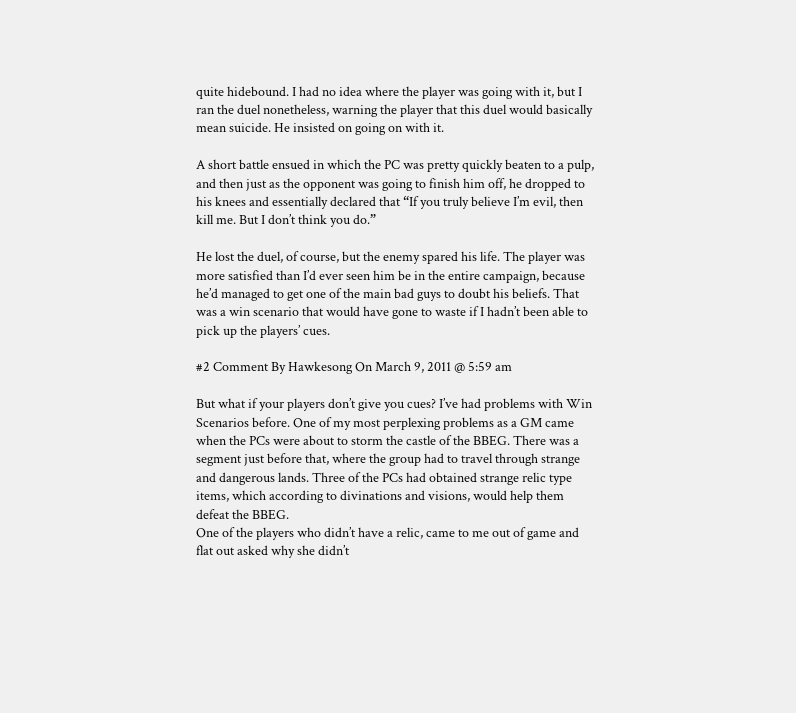quite hidebound. I had no idea where the player was going with it, but I ran the duel nonetheless, warning the player that this duel would basically mean suicide. He insisted on going on with it.

A short battle ensued in which the PC was pretty quickly beaten to a pulp, and then just as the opponent was going to finish him off, he dropped to his knees and essentially declared that “If you truly believe I’m evil, then kill me. But I don’t think you do.”

He lost the duel, of course, but the enemy spared his life. The player was more satisfied than I’d ever seen him be in the entire campaign, because he’d managed to get one of the main bad guys to doubt his beliefs. That was a win scenario that would have gone to waste if I hadn’t been able to pick up the players’ cues.

#2 Comment By Hawkesong On March 9, 2011 @ 5:59 am

But what if your players don’t give you cues? I’ve had problems with Win Scenarios before. One of my most perplexing problems as a GM came when the PCs were about to storm the castle of the BBEG. There was a segment just before that, where the group had to travel through strange and dangerous lands. Three of the PCs had obtained strange relic type items, which according to divinations and visions, would help them defeat the BBEG.
One of the players who didn’t have a relic, came to me out of game and flat out asked why she didn’t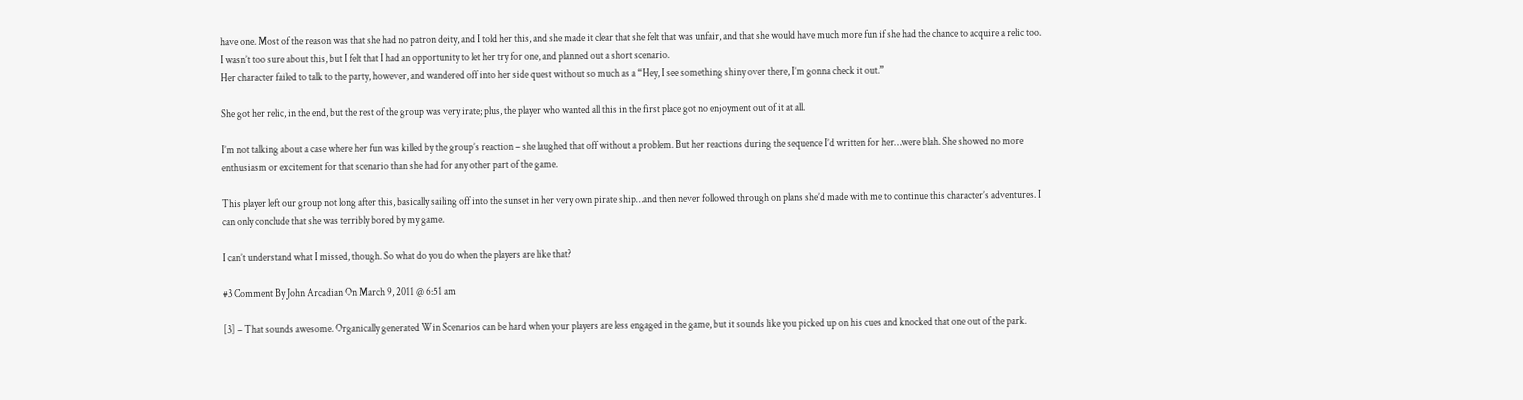have one. Most of the reason was that she had no patron deity, and I told her this, and she made it clear that she felt that was unfair, and that she would have much more fun if she had the chance to acquire a relic too.
I wasn’t too sure about this, but I felt that I had an opportunity to let her try for one, and planned out a short scenario.
Her character failed to talk to the party, however, and wandered off into her side quest without so much as a “Hey, I see something shiny over there, I’m gonna check it out.”

She got her relic, in the end, but the rest of the group was very irate; plus, the player who wanted all this in the first place got no enjoyment out of it at all.

I’m not talking about a case where her fun was killed by the group’s reaction – she laughed that off without a problem. But her reactions during the sequence I’d written for her…were blah. She showed no more enthusiasm or excitement for that scenario than she had for any other part of the game.

This player left our group not long after this, basically sailing off into the sunset in her very own pirate ship…and then never followed through on plans she’d made with me to continue this character’s adventures. I can only conclude that she was terribly bored by my game.

I can’t understand what I missed, though. So what do you do when the players are like that?

#3 Comment By John Arcadian On March 9, 2011 @ 6:51 am

[3] – That sounds awesome. Organically generated Win Scenarios can be hard when your players are less engaged in the game, but it sounds like you picked up on his cues and knocked that one out of the park.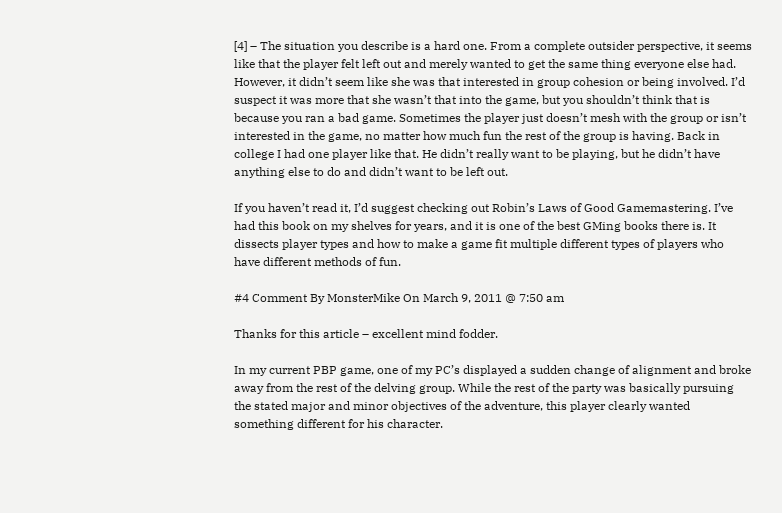[4] – The situation you describe is a hard one. From a complete outsider perspective, it seems like that the player felt left out and merely wanted to get the same thing everyone else had. However, it didn’t seem like she was that interested in group cohesion or being involved. I’d suspect it was more that she wasn’t that into the game, but you shouldn’t think that is because you ran a bad game. Sometimes the player just doesn’t mesh with the group or isn’t interested in the game, no matter how much fun the rest of the group is having. Back in college I had one player like that. He didn’t really want to be playing, but he didn’t have anything else to do and didn’t want to be left out.

If you haven’t read it, I’d suggest checking out Robin’s Laws of Good Gamemastering. I’ve had this book on my shelves for years, and it is one of the best GMing books there is. It dissects player types and how to make a game fit multiple different types of players who have different methods of fun.

#4 Comment By MonsterMike On March 9, 2011 @ 7:50 am

Thanks for this article – excellent mind fodder.

In my current PBP game, one of my PC’s displayed a sudden change of alignment and broke away from the rest of the delving group. While the rest of the party was basically pursuing the stated major and minor objectives of the adventure, this player clearly wanted something different for his character.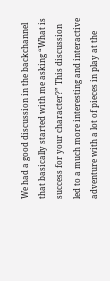We had a good discussion in the backchannel that basically started with me asking “What is success for your character?” This discussion led to a much more interesting and interactive adventure with a lot of pieces in play at the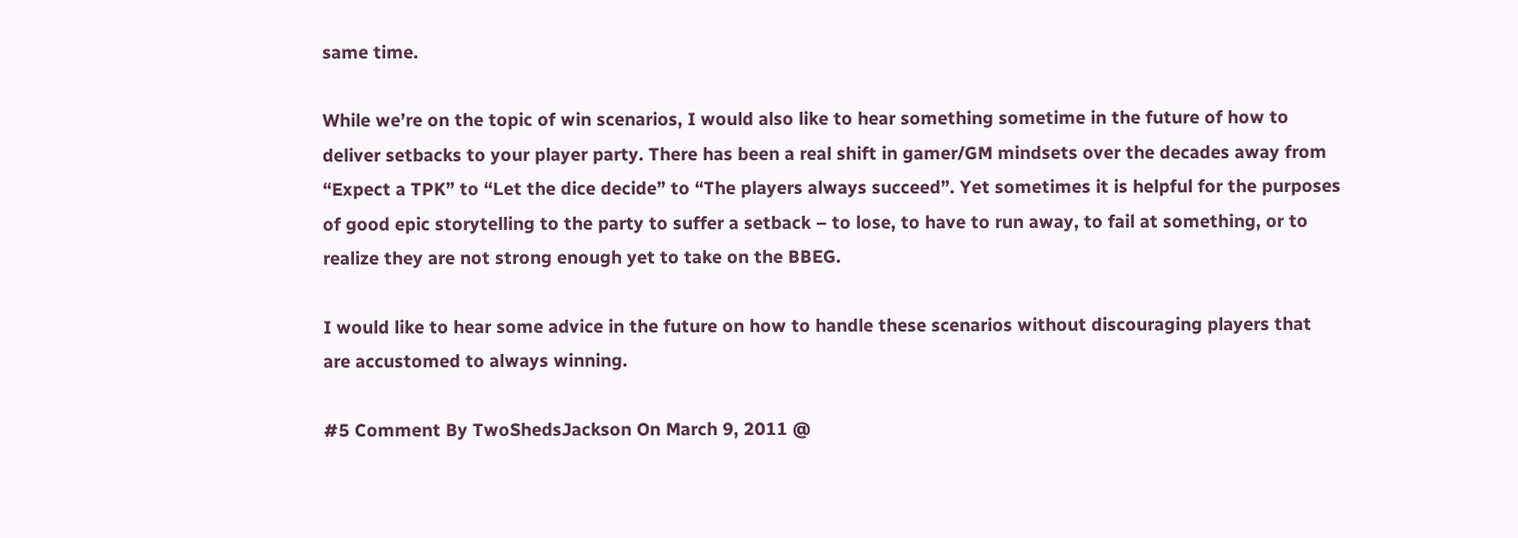same time.

While we’re on the topic of win scenarios, I would also like to hear something sometime in the future of how to deliver setbacks to your player party. There has been a real shift in gamer/GM mindsets over the decades away from “Expect a TPK” to “Let the dice decide” to “The players always succeed”. Yet sometimes it is helpful for the purposes of good epic storytelling to the party to suffer a setback – to lose, to have to run away, to fail at something, or to realize they are not strong enough yet to take on the BBEG.

I would like to hear some advice in the future on how to handle these scenarios without discouraging players that are accustomed to always winning.

#5 Comment By TwoShedsJackson On March 9, 2011 @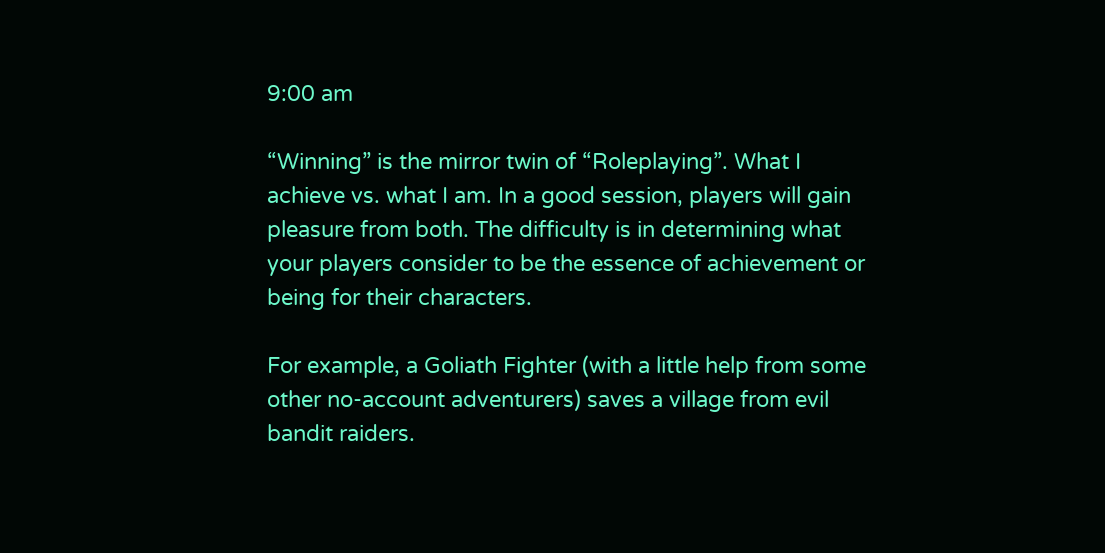9:00 am

“Winning” is the mirror twin of “Roleplaying”. What I achieve vs. what I am. In a good session, players will gain pleasure from both. The difficulty is in determining what your players consider to be the essence of achievement or being for their characters.

For example, a Goliath Fighter (with a little help from some other no-account adventurers) saves a village from evil bandit raiders.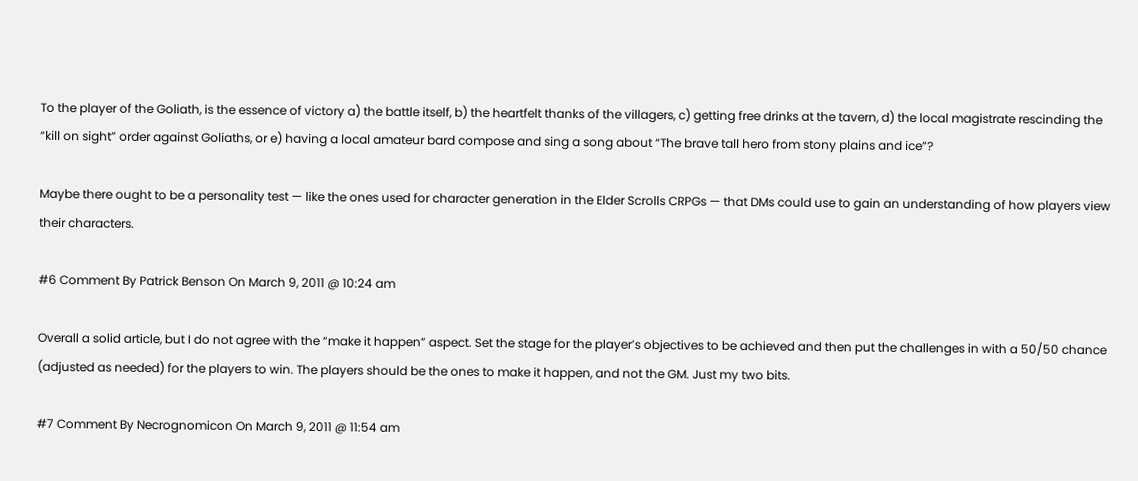To the player of the Goliath, is the essence of victory a) the battle itself, b) the heartfelt thanks of the villagers, c) getting free drinks at the tavern, d) the local magistrate rescinding the “kill on sight” order against Goliaths, or e) having a local amateur bard compose and sing a song about “The brave tall hero from stony plains and ice”?

Maybe there ought to be a personality test — like the ones used for character generation in the Elder Scrolls CRPGs — that DMs could use to gain an understanding of how players view their characters.

#6 Comment By Patrick Benson On March 9, 2011 @ 10:24 am

Overall a solid article, but I do not agree with the “make it happen” aspect. Set the stage for the player’s objectives to be achieved and then put the challenges in with a 50/50 chance (adjusted as needed) for the players to win. The players should be the ones to make it happen, and not the GM. Just my two bits.

#7 Comment By Necrognomicon On March 9, 2011 @ 11:54 am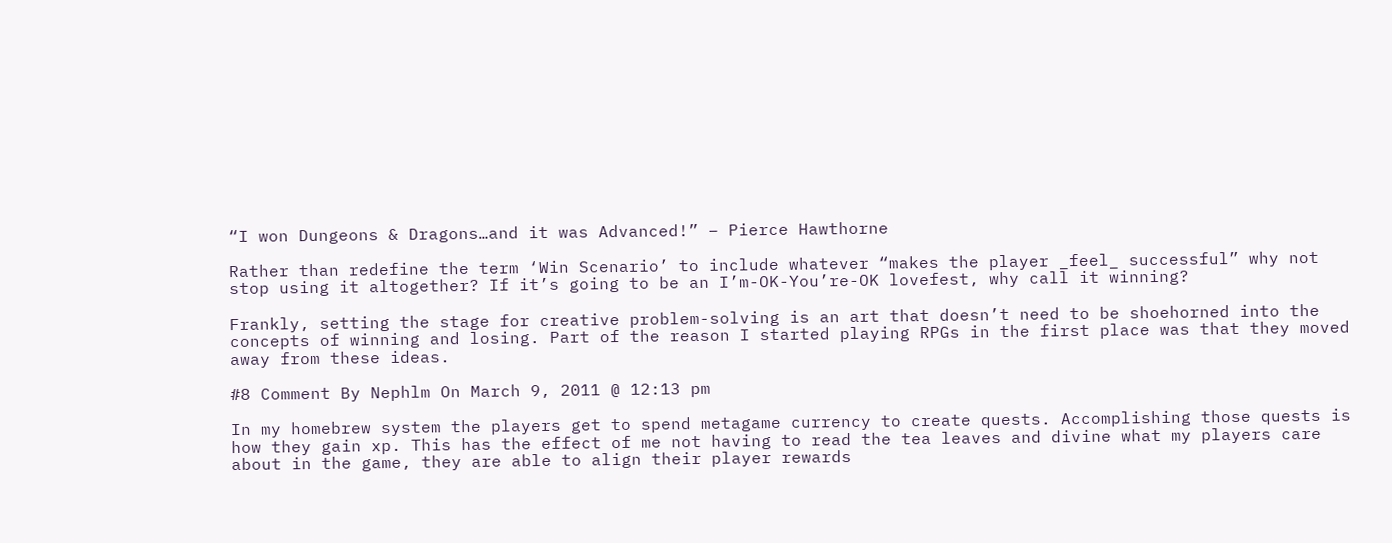“I won Dungeons & Dragons…and it was Advanced!” – Pierce Hawthorne

Rather than redefine the term ‘Win Scenario’ to include whatever “makes the player _feel_ successful” why not stop using it altogether? If it’s going to be an I’m-OK-You’re-OK lovefest, why call it winning?

Frankly, setting the stage for creative problem-solving is an art that doesn’t need to be shoehorned into the concepts of winning and losing. Part of the reason I started playing RPGs in the first place was that they moved away from these ideas.

#8 Comment By Nephlm On March 9, 2011 @ 12:13 pm

In my homebrew system the players get to spend metagame currency to create quests. Accomplishing those quests is how they gain xp. This has the effect of me not having to read the tea leaves and divine what my players care about in the game, they are able to align their player rewards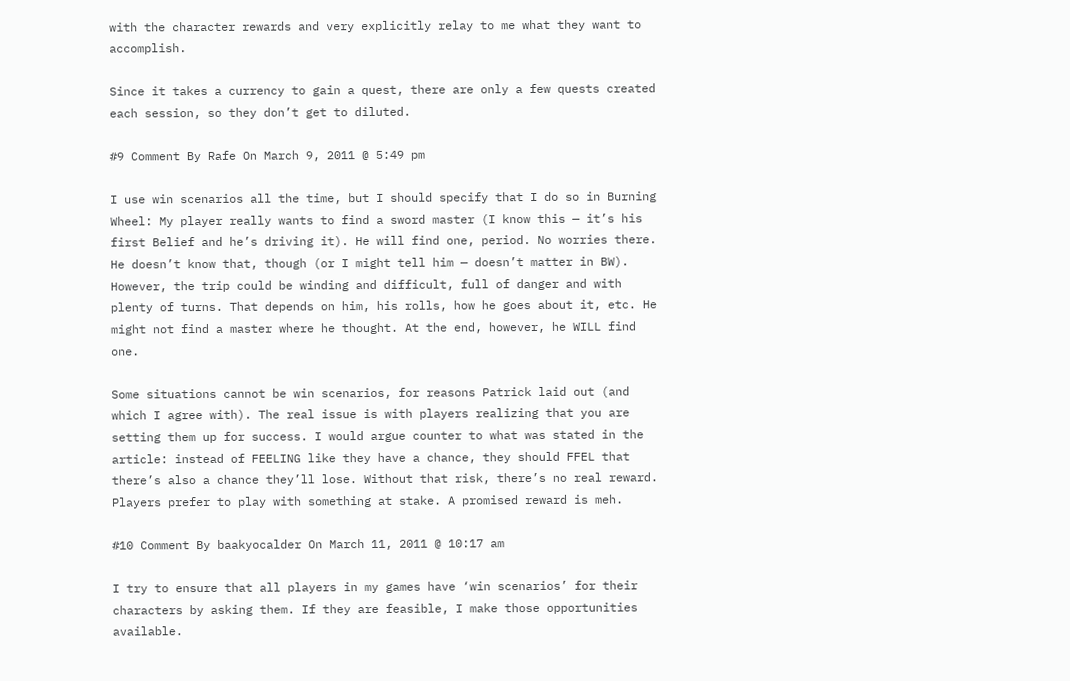with the character rewards and very explicitly relay to me what they want to accomplish.

Since it takes a currency to gain a quest, there are only a few quests created each session, so they don’t get to diluted.

#9 Comment By Rafe On March 9, 2011 @ 5:49 pm

I use win scenarios all the time, but I should specify that I do so in Burning Wheel: My player really wants to find a sword master (I know this — it’s his first Belief and he’s driving it). He will find one, period. No worries there. He doesn’t know that, though (or I might tell him — doesn’t matter in BW). However, the trip could be winding and difficult, full of danger and with plenty of turns. That depends on him, his rolls, how he goes about it, etc. He might not find a master where he thought. At the end, however, he WILL find one.

Some situations cannot be win scenarios, for reasons Patrick laid out (and which I agree with). The real issue is with players realizing that you are setting them up for success. I would argue counter to what was stated in the article: instead of FEELING like they have a chance, they should FFEL that there’s also a chance they’ll lose. Without that risk, there’s no real reward. Players prefer to play with something at stake. A promised reward is meh.

#10 Comment By baakyocalder On March 11, 2011 @ 10:17 am

I try to ensure that all players in my games have ‘win scenarios’ for their characters by asking them. If they are feasible, I make those opportunities available.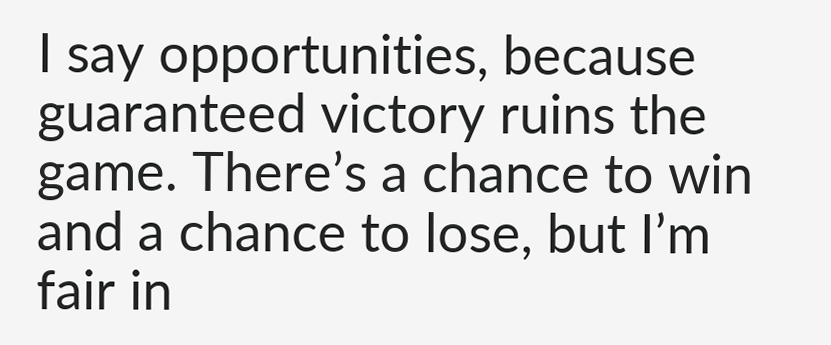I say opportunities, because guaranteed victory ruins the game. There’s a chance to win and a chance to lose, but I’m fair in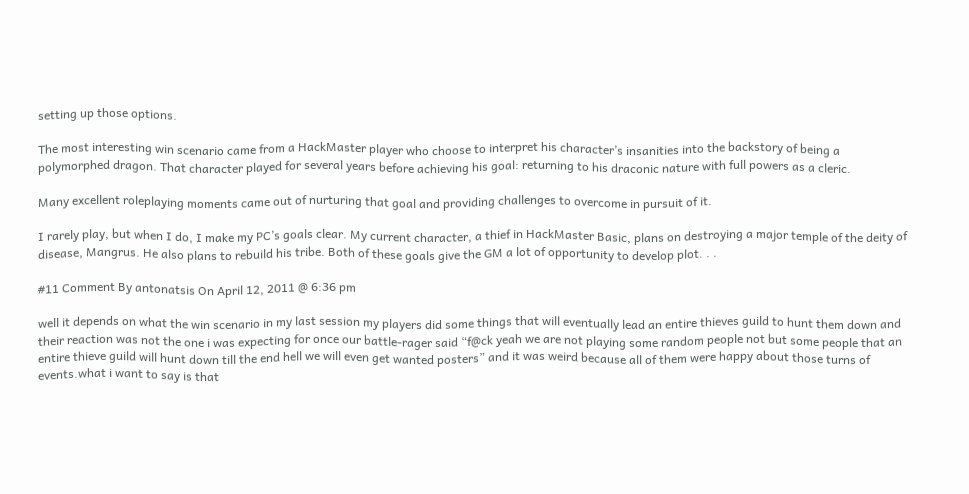setting up those options.

The most interesting win scenario came from a HackMaster player who choose to interpret his character’s insanities into the backstory of being a polymorphed dragon. That character played for several years before achieving his goal: returning to his draconic nature with full powers as a cleric.

Many excellent roleplaying moments came out of nurturing that goal and providing challenges to overcome in pursuit of it.

I rarely play, but when I do, I make my PC’s goals clear. My current character, a thief in HackMaster Basic, plans on destroying a major temple of the deity of disease, Mangrus. He also plans to rebuild his tribe. Both of these goals give the GM a lot of opportunity to develop plot. . .

#11 Comment By antonatsis On April 12, 2011 @ 6:36 pm

well it depends on what the win scenario in my last session my players did some things that will eventually lead an entire thieves guild to hunt them down and their reaction was not the one i was expecting for once our battle-rager said “f@ck yeah we are not playing some random people not but some people that an entire thieve guild will hunt down till the end hell we will even get wanted posters” and it was weird because all of them were happy about those turns of events.what i want to say is that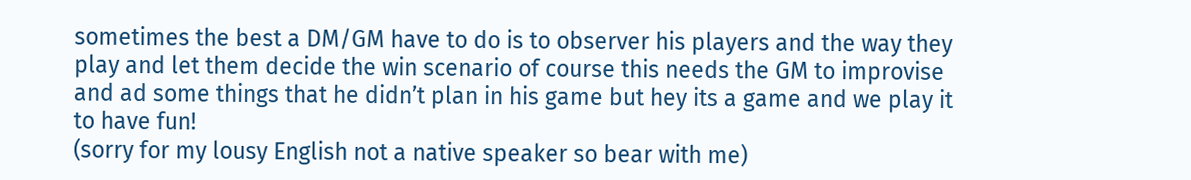sometimes the best a DM/GM have to do is to observer his players and the way they play and let them decide the win scenario of course this needs the GM to improvise and ad some things that he didn’t plan in his game but hey its a game and we play it to have fun!
(sorry for my lousy English not a native speaker so bear with me)